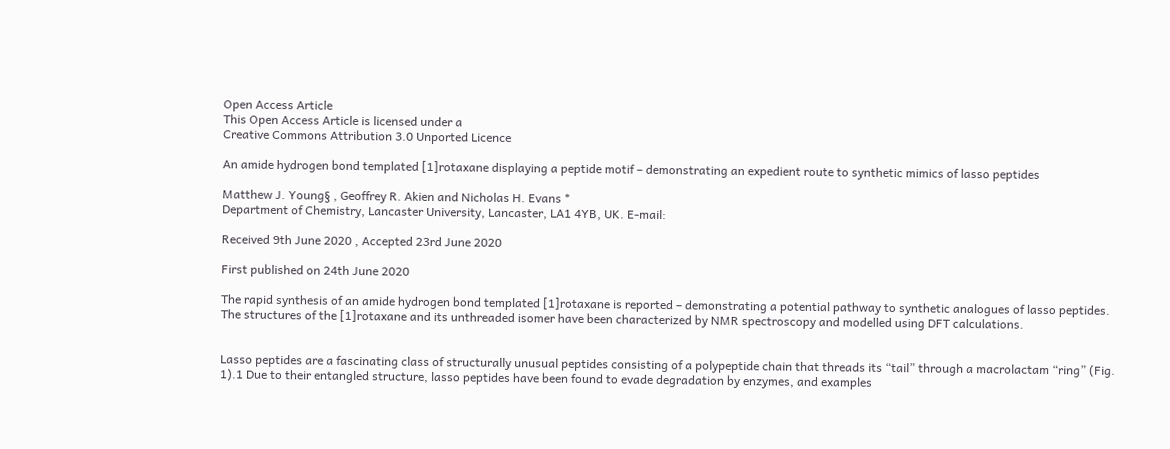Open Access Article
This Open Access Article is licensed under a
Creative Commons Attribution 3.0 Unported Licence

An amide hydrogen bond templated [1]rotaxane displaying a peptide motif – demonstrating an expedient route to synthetic mimics of lasso peptides

Matthew J. Young§ , Geoffrey R. Akien and Nicholas H. Evans *
Department of Chemistry, Lancaster University, Lancaster, LA1 4YB, UK. E-mail:

Received 9th June 2020 , Accepted 23rd June 2020

First published on 24th June 2020

The rapid synthesis of an amide hydrogen bond templated [1]rotaxane is reported – demonstrating a potential pathway to synthetic analogues of lasso peptides. The structures of the [1]rotaxane and its unthreaded isomer have been characterized by NMR spectroscopy and modelled using DFT calculations.


Lasso peptides are a fascinating class of structurally unusual peptides consisting of a polypeptide chain that threads its “tail” through a macrolactam “ring” (Fig. 1).1 Due to their entangled structure, lasso peptides have been found to evade degradation by enzymes, and examples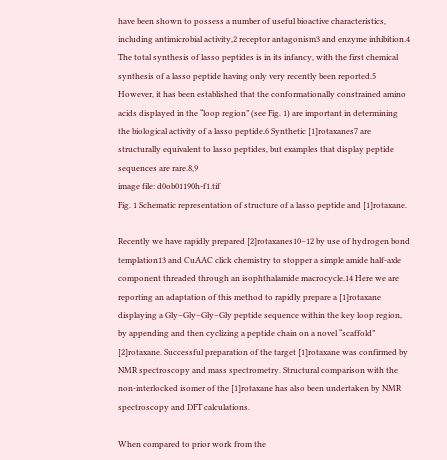have been shown to possess a number of useful bioactive characteristics, including antimicrobial activity,2 receptor antagonism3 and enzyme inhibition.4 The total synthesis of lasso peptides is in its infancy, with the first chemical synthesis of a lasso peptide having only very recently been reported.5 However, it has been established that the conformationally constrained amino acids displayed in the “loop region” (see Fig. 1) are important in determining the biological activity of a lasso peptide.6 Synthetic [1]rotaxanes7 are structurally equivalent to lasso peptides, but examples that display peptide sequences are rare.8,9
image file: d0ob01190h-f1.tif
Fig. 1 Schematic representation of structure of a lasso peptide and [1]rotaxane.

Recently we have rapidly prepared [2]rotaxanes10–12 by use of hydrogen bond templation13 and CuAAC click chemistry to stopper a simple amide half-axle component threaded through an isophthalamide macrocycle.14 Here we are reporting an adaptation of this method to rapidly prepare a [1]rotaxane displaying a Gly–Gly–Gly–Gly peptide sequence within the key loop region, by appending and then cyclizing a peptide chain on a novel “scaffold” [2]rotaxane. Successful preparation of the target [1]rotaxane was confirmed by NMR spectroscopy and mass spectrometry. Structural comparison with the non-interlocked isomer of the [1]rotaxane has also been undertaken by NMR spectroscopy and DFT calculations.

When compared to prior work from the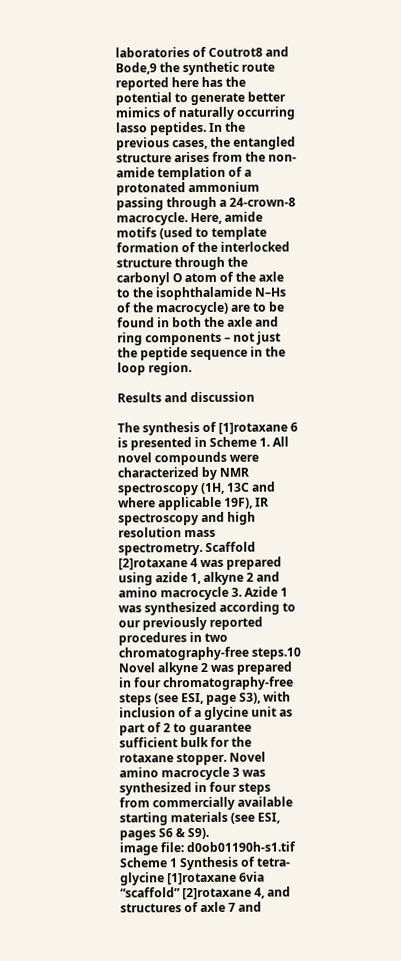laboratories of Coutrot8 and Bode,9 the synthetic route reported here has the potential to generate better mimics of naturally occurring lasso peptides. In the previous cases, the entangled structure arises from the non-amide templation of a protonated ammonium passing through a 24-crown-8 macrocycle. Here, amide motifs (used to template formation of the interlocked structure through the carbonyl O atom of the axle to the isophthalamide N–Hs of the macrocycle) are to be found in both the axle and ring components – not just the peptide sequence in the loop region.

Results and discussion

The synthesis of [1]rotaxane 6 is presented in Scheme 1. All novel compounds were characterized by NMR spectroscopy (1H, 13C and where applicable 19F), IR spectroscopy and high resolution mass spectrometry. Scaffold [2]rotaxane 4 was prepared using azide 1, alkyne 2 and amino macrocycle 3. Azide 1 was synthesized according to our previously reported procedures in two chromatography-free steps.10 Novel alkyne 2 was prepared in four chromatography-free steps (see ESI, page S3), with inclusion of a glycine unit as part of 2 to guarantee sufficient bulk for the rotaxane stopper. Novel amino macrocycle 3 was synthesized in four steps from commercially available starting materials (see ESI, pages S6 & S9).
image file: d0ob01190h-s1.tif
Scheme 1 Synthesis of tetra-glycine [1]rotaxane 6via “scaffold” [2]rotaxane 4, and structures of axle 7 and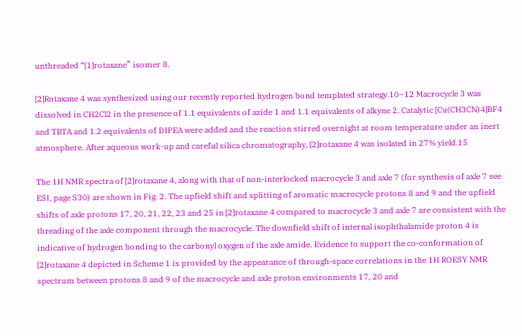unthreaded “[1]rotaxane” isomer 8.

[2]Rotaxane 4 was synthesized using our recently reported hydrogen bond templated strategy.10–12 Macrocycle 3 was dissolved in CH2Cl2 in the presence of 1.1 equivalents of azide 1 and 1.1 equivalents of alkyne 2. Catalytic [Cu(CH3CN)4]BF4 and TBTA and 1.2 equivalents of DIPEA were added and the reaction stirred overnight at room temperature under an inert atmosphere. After aqueous work-up and careful silica chromatography, [2]rotaxane 4 was isolated in 27% yield.15

The 1H NMR spectra of [2]rotaxane 4, along with that of non-interlocked macrocycle 3 and axle 7 (for synthesis of axle 7 see ESI, page S30) are shown in Fig. 2. The upfield shift and splitting of aromatic macrocycle protons 8 and 9 and the upfield shifts of axle protons 17, 20, 21, 22, 23 and 25 in [2]rotaxane 4 compared to macrocycle 3 and axle 7 are consistent with the threading of the axle component through the macrocycle. The downfield shift of internal isophthalamide proton 4 is indicative of hydrogen bonding to the carbonyl oxygen of the axle amide. Evidence to support the co-conformation of [2]rotaxane 4 depicted in Scheme 1 is provided by the appearance of through-space correlations in the 1H ROESY NMR spectrum between protons 8 and 9 of the macrocycle and axle proton environments 17, 20 and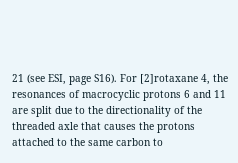21 (see ESI, page S16). For [2]rotaxane 4, the resonances of macrocyclic protons 6 and 11 are split due to the directionality of the threaded axle that causes the protons attached to the same carbon to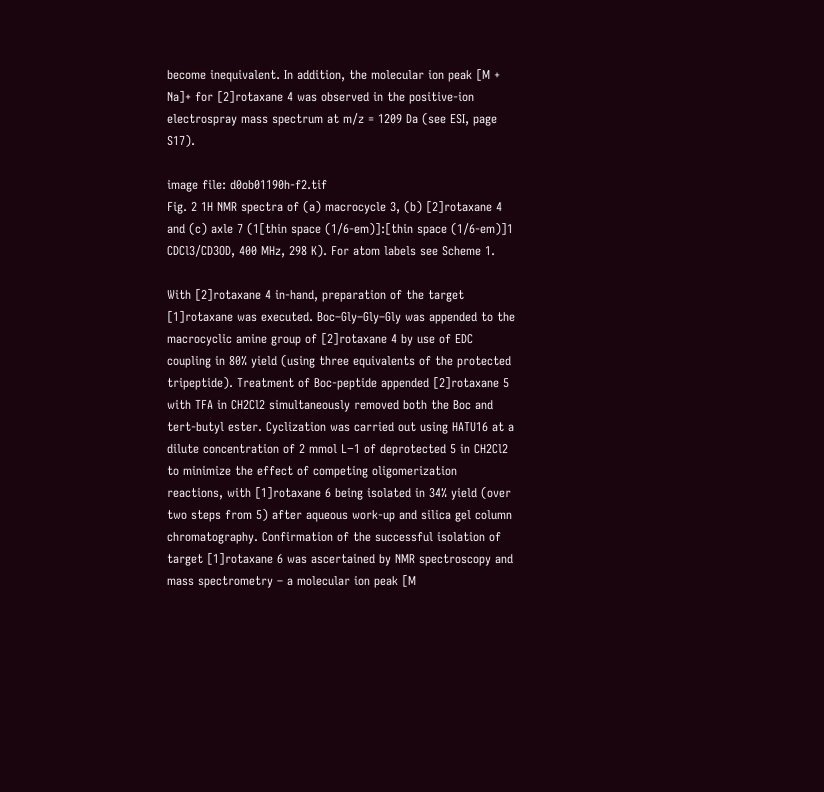become inequivalent. In addition, the molecular ion peak [M + Na]+ for [2]rotaxane 4 was observed in the positive-ion electrospray mass spectrum at m/z = 1209 Da (see ESI, page S17).

image file: d0ob01190h-f2.tif
Fig. 2 1H NMR spectra of (a) macrocycle 3, (b) [2]rotaxane 4 and (c) axle 7 (1[thin space (1/6-em)]:[thin space (1/6-em)]1 CDCl3/CD3OD, 400 MHz, 298 K). For atom labels see Scheme 1.

With [2]rotaxane 4 in-hand, preparation of the target [1]rotaxane was executed. Boc–Gly–Gly–Gly was appended to the macrocyclic amine group of [2]rotaxane 4 by use of EDC coupling in 80% yield (using three equivalents of the protected tripeptide). Treatment of Boc-peptide appended [2]rotaxane 5 with TFA in CH2Cl2 simultaneously removed both the Boc and tert-butyl ester. Cyclization was carried out using HATU16 at a dilute concentration of 2 mmol L−1 of deprotected 5 in CH2Cl2 to minimize the effect of competing oligomerization reactions, with [1]rotaxane 6 being isolated in 34% yield (over two steps from 5) after aqueous work-up and silica gel column chromatography. Confirmation of the successful isolation of target [1]rotaxane 6 was ascertained by NMR spectroscopy and mass spectrometry – a molecular ion peak [M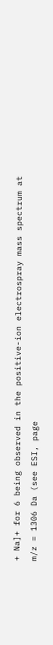+ Na]+ for 6 being observed in the positive-ion electrospray mass spectrum at m/z = 1306 Da (see ESI, page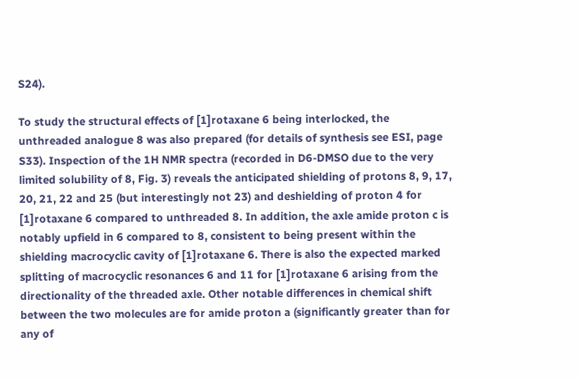S24).

To study the structural effects of [1]rotaxane 6 being interlocked, the unthreaded analogue 8 was also prepared (for details of synthesis see ESI, page S33). Inspection of the 1H NMR spectra (recorded in D6-DMSO due to the very limited solubility of 8, Fig. 3) reveals the anticipated shielding of protons 8, 9, 17, 20, 21, 22 and 25 (but interestingly not 23) and deshielding of proton 4 for [1]rotaxane 6 compared to unthreaded 8. In addition, the axle amide proton c is notably upfield in 6 compared to 8, consistent to being present within the shielding macrocyclic cavity of [1]rotaxane 6. There is also the expected marked splitting of macrocyclic resonances 6 and 11 for [1]rotaxane 6 arising from the directionality of the threaded axle. Other notable differences in chemical shift between the two molecules are for amide proton a (significantly greater than for any of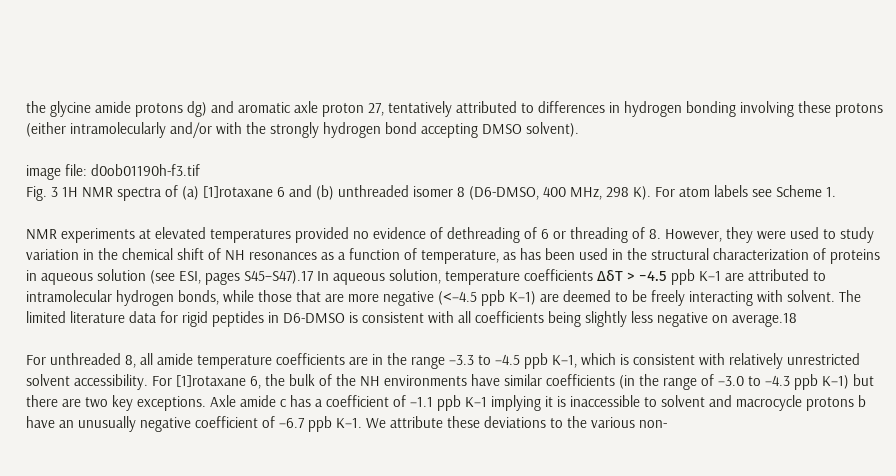the glycine amide protons dg) and aromatic axle proton 27, tentatively attributed to differences in hydrogen bonding involving these protons (either intramolecularly and/or with the strongly hydrogen bond accepting DMSO solvent).

image file: d0ob01190h-f3.tif
Fig. 3 1H NMR spectra of (a) [1]rotaxane 6 and (b) unthreaded isomer 8 (D6-DMSO, 400 MHz, 298 K). For atom labels see Scheme 1.

NMR experiments at elevated temperatures provided no evidence of dethreading of 6 or threading of 8. However, they were used to study variation in the chemical shift of NH resonances as a function of temperature, as has been used in the structural characterization of proteins in aqueous solution (see ESI, pages S45–S47).17 In aqueous solution, temperature coefficients ΔδT > −4.5 ppb K−1 are attributed to intramolecular hydrogen bonds, while those that are more negative (<−4.5 ppb K−1) are deemed to be freely interacting with solvent. The limited literature data for rigid peptides in D6-DMSO is consistent with all coefficients being slightly less negative on average.18

For unthreaded 8, all amide temperature coefficients are in the range −3.3 to −4.5 ppb K−1, which is consistent with relatively unrestricted solvent accessibility. For [1]rotaxane 6, the bulk of the NH environments have similar coefficients (in the range of −3.0 to −4.3 ppb K−1) but there are two key exceptions. Axle amide c has a coefficient of −1.1 ppb K−1 implying it is inaccessible to solvent and macrocycle protons b have an unusually negative coefficient of −6.7 ppb K−1. We attribute these deviations to the various non-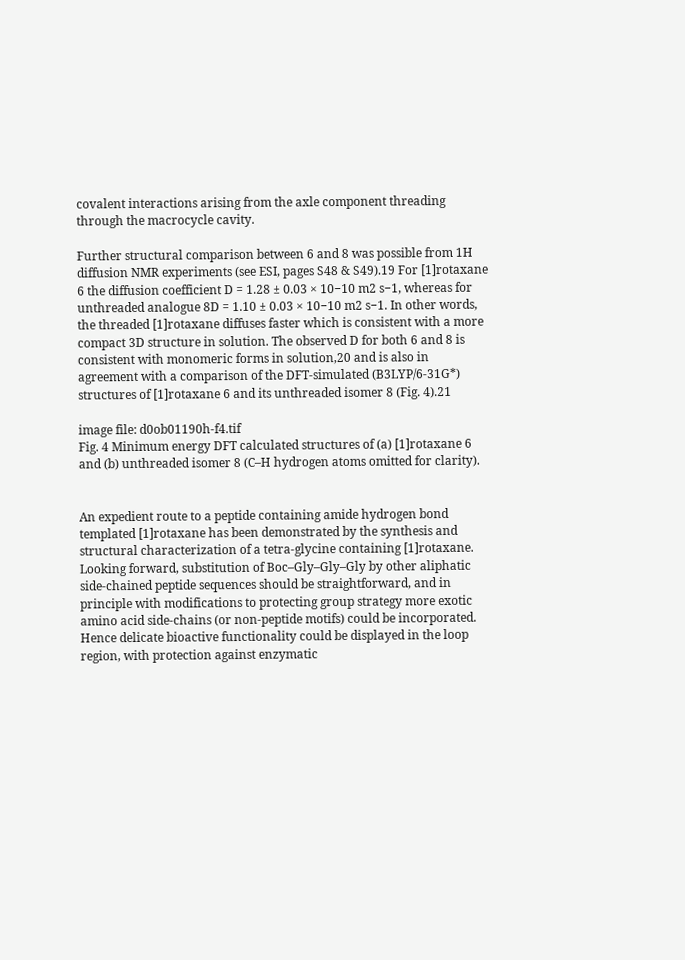covalent interactions arising from the axle component threading through the macrocycle cavity.

Further structural comparison between 6 and 8 was possible from 1H diffusion NMR experiments (see ESI, pages S48 & S49).19 For [1]rotaxane 6 the diffusion coefficient D = 1.28 ± 0.03 × 10−10 m2 s−1, whereas for unthreaded analogue 8D = 1.10 ± 0.03 × 10−10 m2 s−1. In other words, the threaded [1]rotaxane diffuses faster which is consistent with a more compact 3D structure in solution. The observed D for both 6 and 8 is consistent with monomeric forms in solution,20 and is also in agreement with a comparison of the DFT-simulated (B3LYP/6-31G*) structures of [1]rotaxane 6 and its unthreaded isomer 8 (Fig. 4).21

image file: d0ob01190h-f4.tif
Fig. 4 Minimum energy DFT calculated structures of (a) [1]rotaxane 6 and (b) unthreaded isomer 8 (C–H hydrogen atoms omitted for clarity).


An expedient route to a peptide containing amide hydrogen bond templated [1]rotaxane has been demonstrated by the synthesis and structural characterization of a tetra-glycine containing [1]rotaxane. Looking forward, substitution of Boc–Gly–Gly–Gly by other aliphatic side-chained peptide sequences should be straightforward, and in principle with modifications to protecting group strategy more exotic amino acid side-chains (or non-peptide motifs) could be incorporated. Hence delicate bioactive functionality could be displayed in the loop region, with protection against enzymatic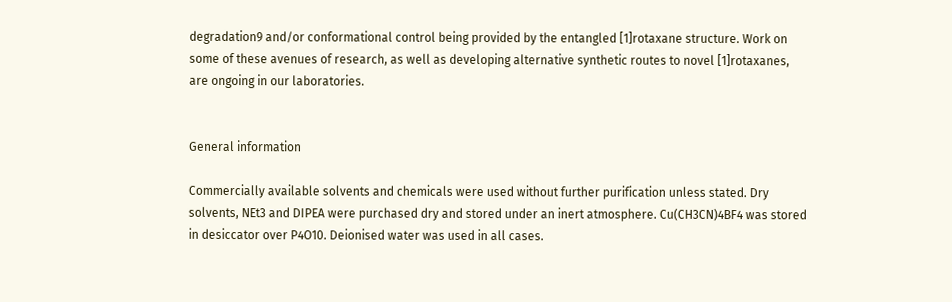degradation9 and/or conformational control being provided by the entangled [1]rotaxane structure. Work on some of these avenues of research, as well as developing alternative synthetic routes to novel [1]rotaxanes, are ongoing in our laboratories.


General information

Commercially available solvents and chemicals were used without further purification unless stated. Dry solvents, NEt3 and DIPEA were purchased dry and stored under an inert atmosphere. Cu(CH3CN)4BF4 was stored in desiccator over P4O10. Deionised water was used in all cases.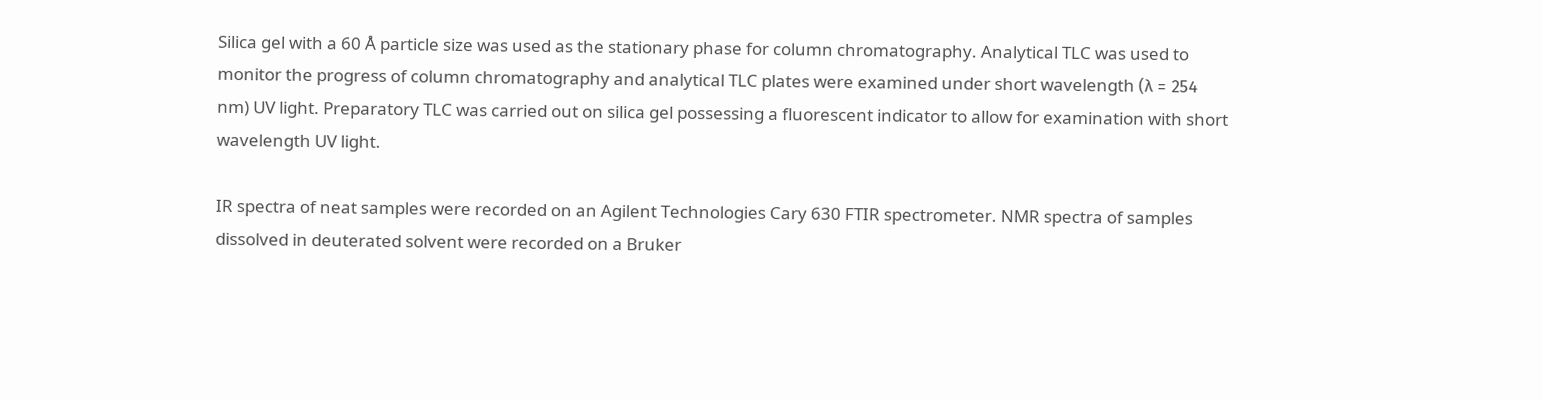Silica gel with a 60 Å particle size was used as the stationary phase for column chromatography. Analytical TLC was used to monitor the progress of column chromatography and analytical TLC plates were examined under short wavelength (λ = 254 nm) UV light. Preparatory TLC was carried out on silica gel possessing a fluorescent indicator to allow for examination with short wavelength UV light.

IR spectra of neat samples were recorded on an Agilent Technologies Cary 630 FTIR spectrometer. NMR spectra of samples dissolved in deuterated solvent were recorded on a Bruker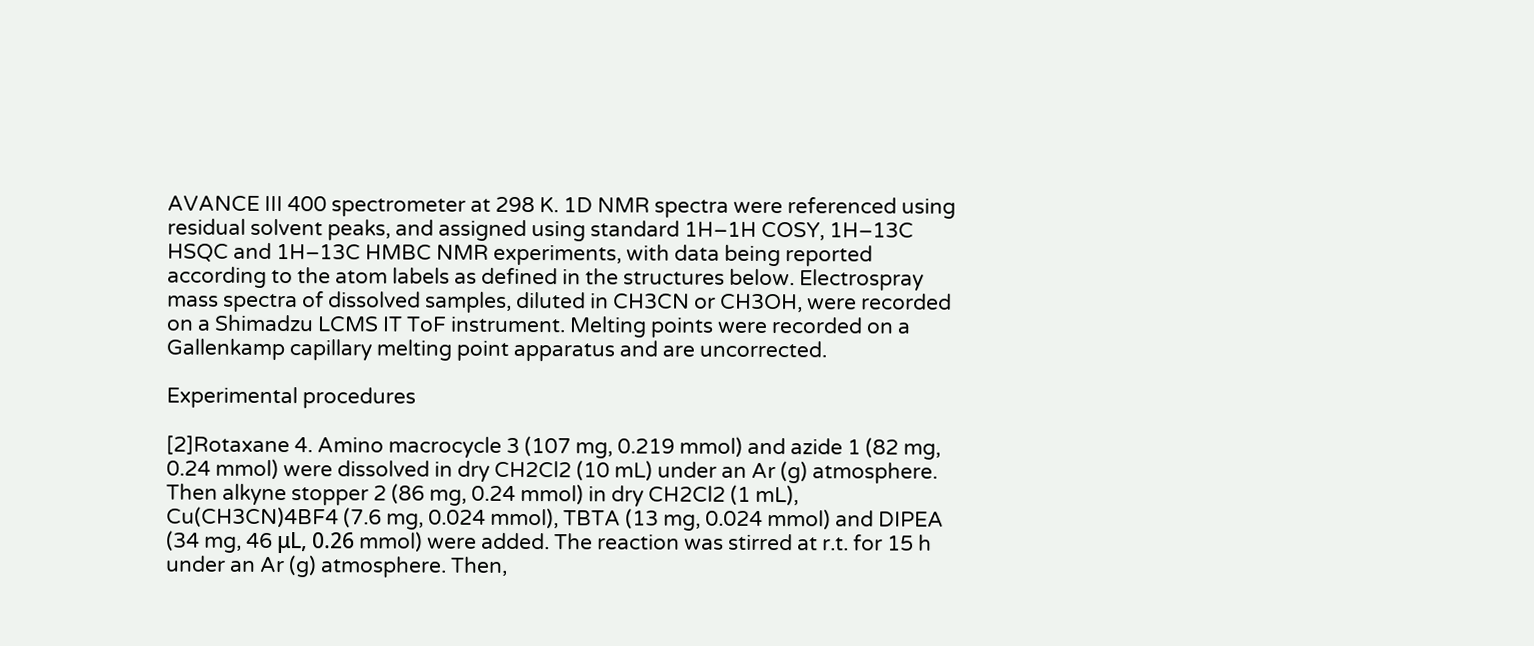AVANCE III 400 spectrometer at 298 K. 1D NMR spectra were referenced using residual solvent peaks, and assigned using standard 1H–1H COSY, 1H–13C HSQC and 1H–13C HMBC NMR experiments, with data being reported according to the atom labels as defined in the structures below. Electrospray mass spectra of dissolved samples, diluted in CH3CN or CH3OH, were recorded on a Shimadzu LCMS IT ToF instrument. Melting points were recorded on a Gallenkamp capillary melting point apparatus and are uncorrected.

Experimental procedures

[2]Rotaxane 4. Amino macrocycle 3 (107 mg, 0.219 mmol) and azide 1 (82 mg, 0.24 mmol) were dissolved in dry CH2Cl2 (10 mL) under an Ar (g) atmosphere. Then alkyne stopper 2 (86 mg, 0.24 mmol) in dry CH2Cl2 (1 mL), Cu(CH3CN)4BF4 (7.6 mg, 0.024 mmol), TBTA (13 mg, 0.024 mmol) and DIPEA (34 mg, 46 μL, 0.26 mmol) were added. The reaction was stirred at r.t. for 15 h under an Ar (g) atmosphere. Then,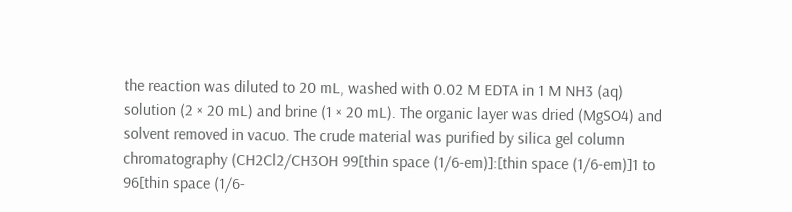the reaction was diluted to 20 mL, washed with 0.02 M EDTA in 1 M NH3 (aq) solution (2 × 20 mL) and brine (1 × 20 mL). The organic layer was dried (MgSO4) and solvent removed in vacuo. The crude material was purified by silica gel column chromatography (CH2Cl2/CH3OH 99[thin space (1/6-em)]:[thin space (1/6-em)]1 to 96[thin space (1/6-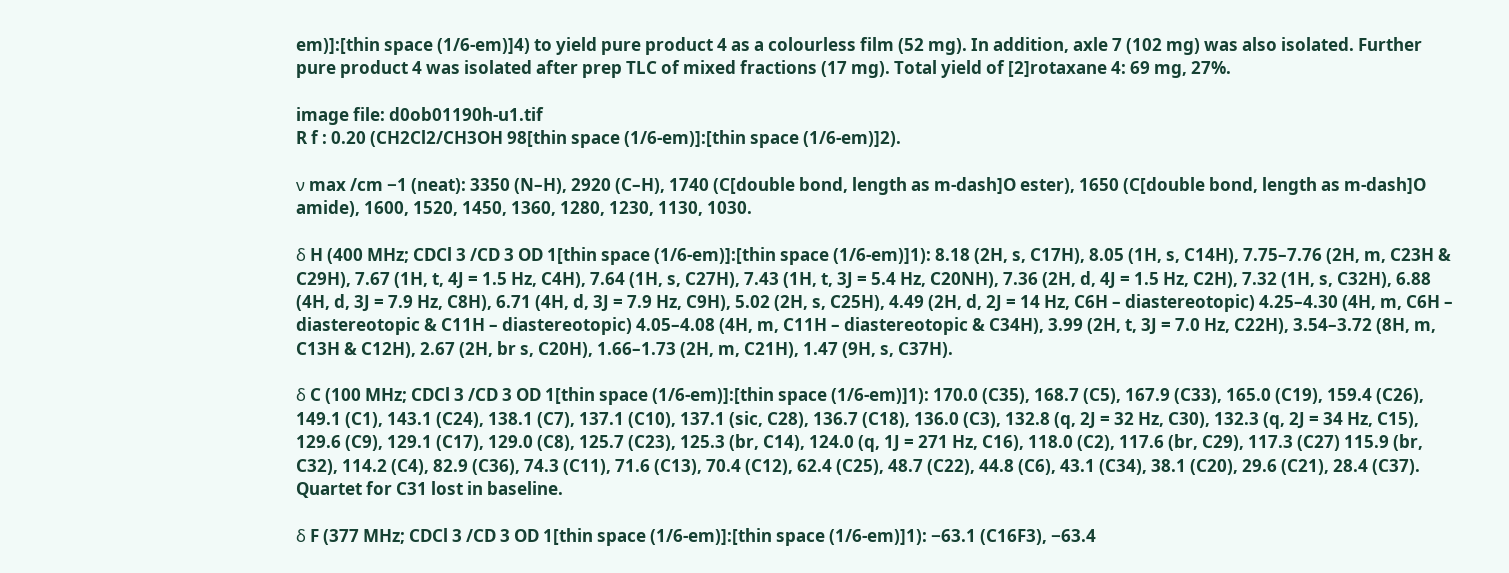em)]:[thin space (1/6-em)]4) to yield pure product 4 as a colourless film (52 mg). In addition, axle 7 (102 mg) was also isolated. Further pure product 4 was isolated after prep TLC of mixed fractions (17 mg). Total yield of [2]rotaxane 4: 69 mg, 27%.

image file: d0ob01190h-u1.tif
R f : 0.20 (CH2Cl2/CH3OH 98[thin space (1/6-em)]:[thin space (1/6-em)]2).

ν max /cm −1 (neat): 3350 (N–H), 2920 (C–H), 1740 (C[double bond, length as m-dash]O ester), 1650 (C[double bond, length as m-dash]O amide), 1600, 1520, 1450, 1360, 1280, 1230, 1130, 1030.

δ H (400 MHz; CDCl 3 /CD 3 OD 1[thin space (1/6-em)]:[thin space (1/6-em)]1): 8.18 (2H, s, C17H), 8.05 (1H, s, C14H), 7.75–7.76 (2H, m, C23H & C29H), 7.67 (1H, t, 4J = 1.5 Hz, C4H), 7.64 (1H, s, C27H), 7.43 (1H, t, 3J = 5.4 Hz, C20NH), 7.36 (2H, d, 4J = 1.5 Hz, C2H), 7.32 (1H, s, C32H), 6.88 (4H, d, 3J = 7.9 Hz, C8H), 6.71 (4H, d, 3J = 7.9 Hz, C9H), 5.02 (2H, s, C25H), 4.49 (2H, d, 2J = 14 Hz, C6H – diastereotopic) 4.25–4.30 (4H, m, C6H – diastereotopic & C11H – diastereotopic) 4.05–4.08 (4H, m, C11H – diastereotopic & C34H), 3.99 (2H, t, 3J = 7.0 Hz, C22H), 3.54–3.72 (8H, m, C13H & C12H), 2.67 (2H, br s, C20H), 1.66–1.73 (2H, m, C21H), 1.47 (9H, s, C37H).

δ C (100 MHz; CDCl 3 /CD 3 OD 1[thin space (1/6-em)]:[thin space (1/6-em)]1): 170.0 (C35), 168.7 (C5), 167.9 (C33), 165.0 (C19), 159.4 (C26), 149.1 (C1), 143.1 (C24), 138.1 (C7), 137.1 (C10), 137.1 (sic, C28), 136.7 (C18), 136.0 (C3), 132.8 (q, 2J = 32 Hz, C30), 132.3 (q, 2J = 34 Hz, C15), 129.6 (C9), 129.1 (C17), 129.0 (C8), 125.7 (C23), 125.3 (br, C14), 124.0 (q, 1J = 271 Hz, C16), 118.0 (C2), 117.6 (br, C29), 117.3 (C27) 115.9 (br, C32), 114.2 (C4), 82.9 (C36), 74.3 (C11), 71.6 (C13), 70.4 (C12), 62.4 (C25), 48.7 (C22), 44.8 (C6), 43.1 (C34), 38.1 (C20), 29.6 (C21), 28.4 (C37). Quartet for C31 lost in baseline.

δ F (377 MHz; CDCl 3 /CD 3 OD 1[thin space (1/6-em)]:[thin space (1/6-em)]1): −63.1 (C16F3), −63.4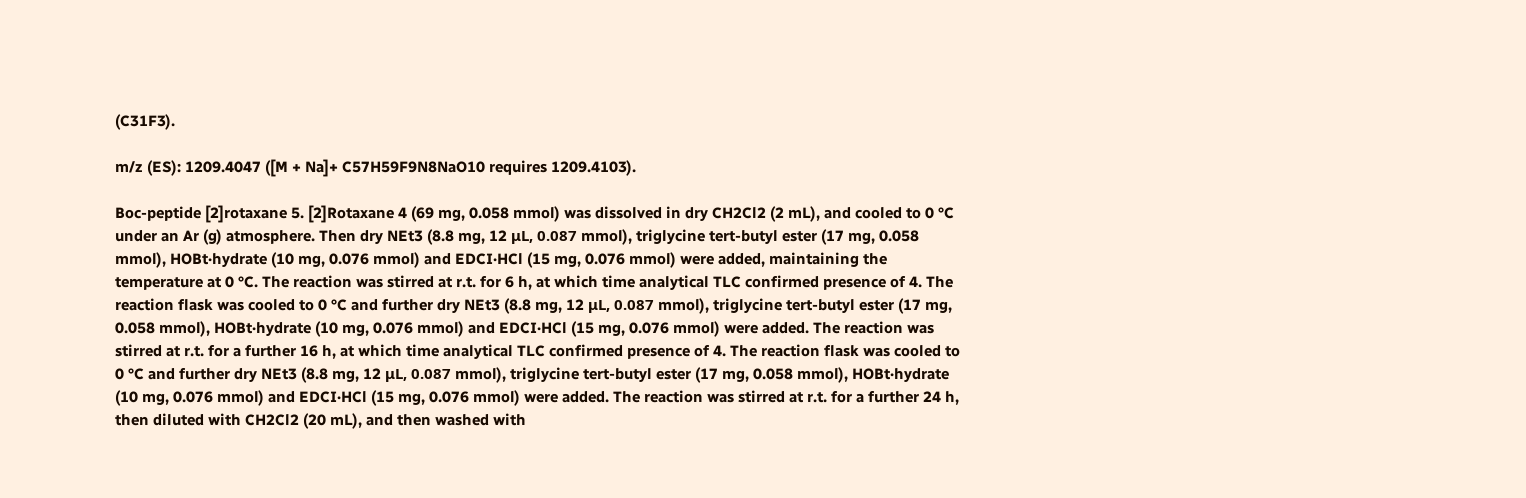(C31F3).

m/z (ES): 1209.4047 ([M + Na]+ C57H59F9N8NaO10 requires 1209.4103).

Boc-peptide [2]rotaxane 5. [2]Rotaxane 4 (69 mg, 0.058 mmol) was dissolved in dry CH2Cl2 (2 mL), and cooled to 0 °C under an Ar (g) atmosphere. Then dry NEt3 (8.8 mg, 12 μL, 0.087 mmol), triglycine tert-butyl ester (17 mg, 0.058 mmol), HOBt·hydrate (10 mg, 0.076 mmol) and EDCI·HCl (15 mg, 0.076 mmol) were added, maintaining the temperature at 0 °C. The reaction was stirred at r.t. for 6 h, at which time analytical TLC confirmed presence of 4. The reaction flask was cooled to 0 °C and further dry NEt3 (8.8 mg, 12 μL, 0.087 mmol), triglycine tert-butyl ester (17 mg, 0.058 mmol), HOBt·hydrate (10 mg, 0.076 mmol) and EDCI·HCl (15 mg, 0.076 mmol) were added. The reaction was stirred at r.t. for a further 16 h, at which time analytical TLC confirmed presence of 4. The reaction flask was cooled to 0 °C and further dry NEt3 (8.8 mg, 12 μL, 0.087 mmol), triglycine tert-butyl ester (17 mg, 0.058 mmol), HOBt·hydrate (10 mg, 0.076 mmol) and EDCI·HCl (15 mg, 0.076 mmol) were added. The reaction was stirred at r.t. for a further 24 h, then diluted with CH2Cl2 (20 mL), and then washed with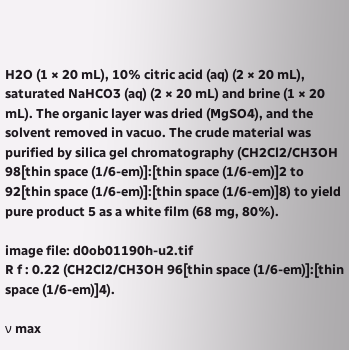H2O (1 × 20 mL), 10% citric acid (aq) (2 × 20 mL), saturated NaHCO3 (aq) (2 × 20 mL) and brine (1 × 20 mL). The organic layer was dried (MgSO4), and the solvent removed in vacuo. The crude material was purified by silica gel chromatography (CH2Cl2/CH3OH 98[thin space (1/6-em)]:[thin space (1/6-em)]2 to 92[thin space (1/6-em)]:[thin space (1/6-em)]8) to yield pure product 5 as a white film (68 mg, 80%).

image file: d0ob01190h-u2.tif
R f : 0.22 (CH2Cl2/CH3OH 96[thin space (1/6-em)]:[thin space (1/6-em)]4).

ν max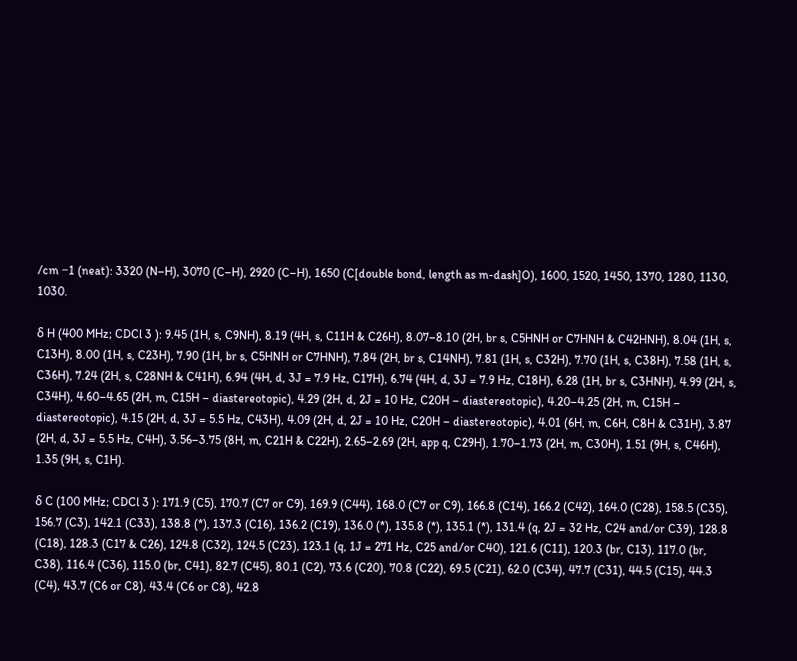/cm −1 (neat): 3320 (N–H), 3070 (C–H), 2920 (C–H), 1650 (C[double bond, length as m-dash]O), 1600, 1520, 1450, 1370, 1280, 1130, 1030.

δ H (400 MHz; CDCl 3 ): 9.45 (1H, s, C9NH), 8.19 (4H, s, C11H & C26H), 8.07–8.10 (2H, br s, C5HNH or C7HNH & C42HNH), 8.04 (1H, s, C13H), 8.00 (1H, s, C23H), 7.90 (1H, br s, C5HNH or C7HNH), 7.84 (2H, br s, C14NH), 7.81 (1H, s, C32H), 7.70 (1H, s, C38H), 7.58 (1H, s, C36H), 7.24 (2H, s, C28NH & C41H), 6.94 (4H, d, 3J = 7.9 Hz, C17H), 6.74 (4H, d, 3J = 7.9 Hz, C18H), 6.28 (1H, br s, C3HNH), 4.99 (2H, s, C34H), 4.60–4.65 (2H, m, C15H – diastereotopic), 4.29 (2H, d, 2J = 10 Hz, C20H – diastereotopic), 4.20–4.25 (2H, m, C15H – diastereotopic), 4.15 (2H, d, 3J = 5.5 Hz, C43H), 4.09 (2H, d, 2J = 10 Hz, C20H – diastereotopic), 4.01 (6H, m, C6H, C8H & C31H), 3.87 (2H, d, 3J = 5.5 Hz, C4H), 3.56–3.75 (8H, m, C21H & C22H), 2.65–2.69 (2H, app q, C29H), 1.70–1.73 (2H, m, C30H), 1.51 (9H, s, C46H), 1.35 (9H, s, C1H).

δ C (100 MHz; CDCl 3 ): 171.9 (C5), 170.7 (C7 or C9), 169.9 (C44), 168.0 (C7 or C9), 166.8 (C14), 166.2 (C42), 164.0 (C28), 158.5 (C35), 156.7 (C3), 142.1 (C33), 138.8 (*), 137.3 (C16), 136.2 (C19), 136.0 (*), 135.8 (*), 135.1 (*), 131.4 (q, 2J = 32 Hz, C24 and/or C39), 128.8 (C18), 128.3 (C17 & C26), 124.8 (C32), 124.5 (C23), 123.1 (q, 1J = 271 Hz, C25 and/or C40), 121.6 (C11), 120.3 (br, C13), 117.0 (br, C38), 116.4 (C36), 115.0 (br, C41), 82.7 (C45), 80.1 (C2), 73.6 (C20), 70.8 (C22), 69.5 (C21), 62.0 (C34), 47.7 (C31), 44.5 (C15), 44.3 (C4), 43.7 (C6 or C8), 43.4 (C6 or C8), 42.8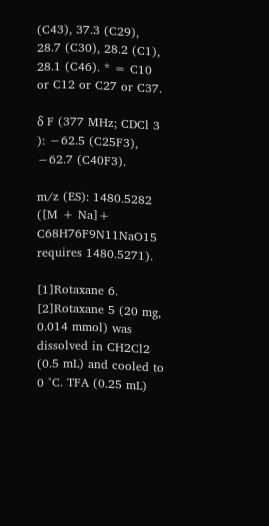(C43), 37.3 (C29), 28.7 (C30), 28.2 (C1), 28.1 (C46). * = C10 or C12 or C27 or C37.

δ F (377 MHz; CDCl 3 ): −62.5 (C25F3), −62.7 (C40F3).

m/z (ES): 1480.5282 ([M + Na]+ C68H76F9N11NaO15 requires 1480.5271).

[1]Rotaxane 6. [2]Rotaxane 5 (20 mg, 0.014 mmol) was dissolved in CH2Cl2 (0.5 mL) and cooled to 0 °C. TFA (0.25 mL)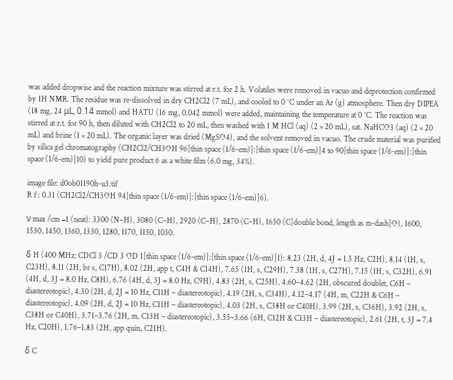was added dropwise and the reaction mixture was stirred at r.t. for 2 h. Volatiles were removed in vacuo and deprotection confirmed by 1H NMR. The residue was re-dissolved in dry CH2Cl2 (7 mL), and cooled to 0 °C under an Ar (g) atmosphere. Then dry DIPEA (18 mg, 24 μL, 0.14 mmol) and HATU (16 mg, 0.042 mmol) were added, maintaining the temperature at 0 °C. The reaction was stirred at r.t. for 90 h, then diluted with CH2Cl2 to 20 mL, then washed with 1 M HCl (aq) (2 × 20 mL), sat. NaHCO3 (aq) (2 × 20 mL) and brine (1 × 20 mL). The organic layer was dried (MgSO4), and the solvent removed in vacuo. The crude material was purified by silica gel chromatography (CH2Cl2/CH3OH 96[thin space (1/6-em)]:[thin space (1/6-em)]4 to 90[thin space (1/6-em)]:[thin space (1/6-em)]10) to yield pure product 6 as a white film (6.0 mg, 34%).

image file: d0ob01190h-u3.tif
R f : 0.31 (CH2Cl2/CH3OH 94[thin space (1/6-em)]:[thin space (1/6-em)]6).

ν max /cm −1 (neat): 3300 (N–H), 3080 (C–H), 2920 (C–H), 2870 (C–H), 1650 (C[double bond, length as m-dash]O), 1600, 1530, 1450, 1360, 1330, 1280, 1170, 1130, 1030.

δ H (400 MHz; CDCl 3 /CD 3 OD 1[thin space (1/6-em)]:[thin space (1/6-em)]1): 8.23 (2H, d, 4J = 1.5 Hz, C2H), 8.14 (1H, s, C23H), 8.11 (2H, br s, C17H), 8.02 (2H, app t, C4H & C14H), 7.65 (1H, s, C29H), 7.38 (1H, s, C27H), 7.15 (1H, s, C32H), 6.91 (4H, d, 3J = 8.0 Hz, C8H), 6.76 (4H, d, 3J = 8.0 Hz, C9H), 4.83 (2H, s, C25H), 4.60–4.62 (2H, obscured doublet, C6H – diastereotopic), 4.30 (2H, d, 2J = 10 Hz, C11H – diastereotopic), 4.19 (2H, s, C34H), 4.12–4.17 (4H, m, C22H & C6H – diastereotopic), 4.09 (2H, d, 2J = 10 Hz, C11H – diastereotopic), 4.03 (2H, s, C38H or C40H), 3.99 (2H, s, C36H), 3.92 (2H, s, C38H or C40H), 3.71–3.76 (2H, m, C13H – diastereotopic), 3.55–3.66 (6H, C12H & C13H – diastereotopic), 2.61 (2H, t, 3J = 7.4 Hz, C20H), 1.76–1.83 (2H, app quin, C21H).

δ C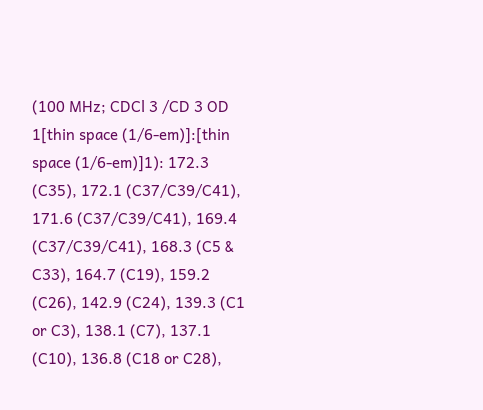(100 MHz; CDCl 3 /CD 3 OD 1[thin space (1/6-em)]:[thin space (1/6-em)]1): 172.3 (C35), 172.1 (C37/C39/C41), 171.6 (C37/C39/C41), 169.4 (C37/C39/C41), 168.3 (C5 & C33), 164.7 (C19), 159.2 (C26), 142.9 (C24), 139.3 (C1 or C3), 138.1 (C7), 137.1 (C10), 136.8 (C18 or C28),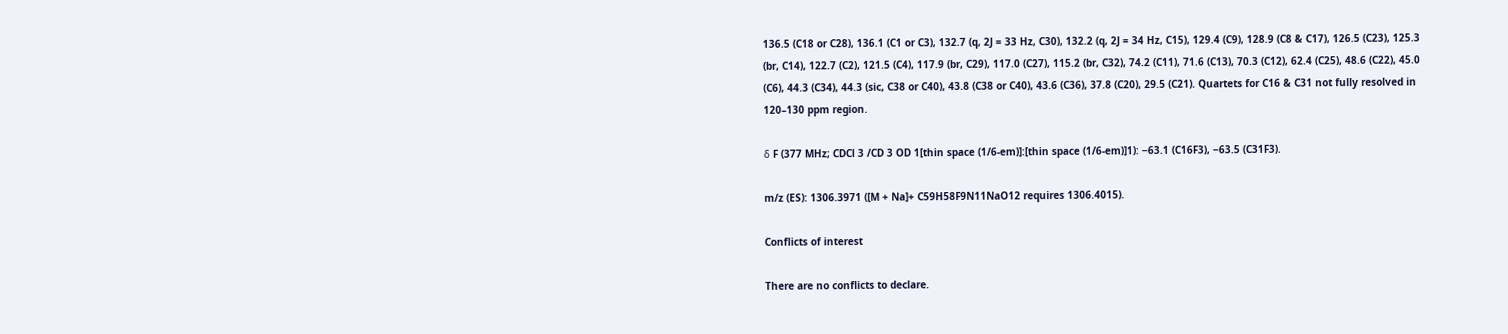136.5 (C18 or C28), 136.1 (C1 or C3), 132.7 (q, 2J = 33 Hz, C30), 132.2 (q, 2J = 34 Hz, C15), 129.4 (C9), 128.9 (C8 & C17), 126.5 (C23), 125.3 (br, C14), 122.7 (C2), 121.5 (C4), 117.9 (br, C29), 117.0 (C27), 115.2 (br, C32), 74.2 (C11), 71.6 (C13), 70.3 (C12), 62.4 (C25), 48.6 (C22), 45.0 (C6), 44.3 (C34), 44.3 (sic, C38 or C40), 43.8 (C38 or C40), 43.6 (C36), 37.8 (C20), 29.5 (C21). Quartets for C16 & C31 not fully resolved in 120–130 ppm region.

δ F (377 MHz; CDCl 3 /CD 3 OD 1[thin space (1/6-em)]:[thin space (1/6-em)]1): −63.1 (C16F3), −63.5 (C31F3).

m/z (ES): 1306.3971 ([M + Na]+ C59H58F9N11NaO12 requires 1306.4015).

Conflicts of interest

There are no conflicts to declare.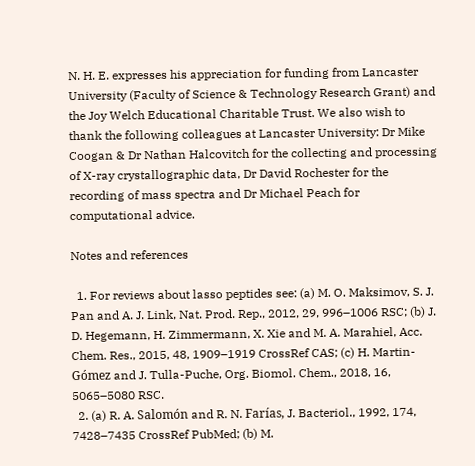N. H. E. expresses his appreciation for funding from Lancaster University (Faculty of Science & Technology Research Grant) and the Joy Welch Educational Charitable Trust. We also wish to thank the following colleagues at Lancaster University: Dr Mike Coogan & Dr Nathan Halcovitch for the collecting and processing of X-ray crystallographic data, Dr David Rochester for the recording of mass spectra and Dr Michael Peach for computational advice.

Notes and references

  1. For reviews about lasso peptides see: (a) M. O. Maksimov, S. J. Pan and A. J. Link, Nat. Prod. Rep., 2012, 29, 996–1006 RSC; (b) J. D. Hegemann, H. Zimmermann, X. Xie and M. A. Marahiel, Acc. Chem. Res., 2015, 48, 1909–1919 CrossRef CAS; (c) H. Martin-Gómez and J. Tulla-Puche, Org. Biomol. Chem., 2018, 16, 5065–5080 RSC.
  2. (a) R. A. Salomón and R. N. Farías, J. Bacteriol., 1992, 174, 7428–7435 CrossRef PubMed; (b) M.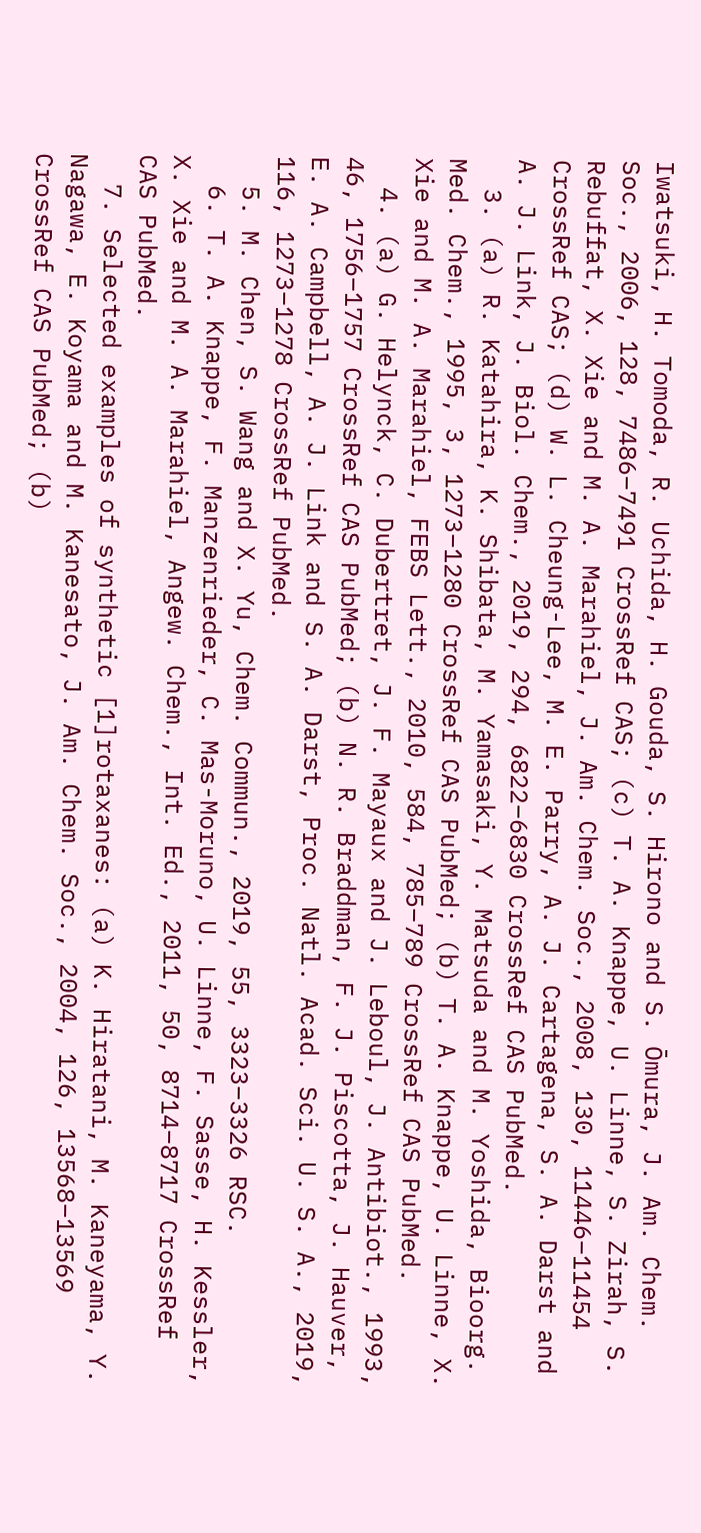Iwatsuki, H. Tomoda, R. Uchida, H. Gouda, S. Hirono and S. Ōmura, J. Am. Chem. Soc., 2006, 128, 7486–7491 CrossRef CAS; (c) T. A. Knappe, U. Linne, S. Zirah, S. Rebuffat, X. Xie and M. A. Marahiel, J. Am. Chem. Soc., 2008, 130, 11446–11454 CrossRef CAS; (d) W. L. Cheung-Lee, M. E. Parry, A. J. Cartagena, S. A. Darst and A. J. Link, J. Biol. Chem., 2019, 294, 6822–6830 CrossRef CAS PubMed.
  3. (a) R. Katahira, K. Shibata, M. Yamasaki, Y. Matsuda and M. Yoshida, Bioorg. Med. Chem., 1995, 3, 1273–1280 CrossRef CAS PubMed; (b) T. A. Knappe, U. Linne, X. Xie and M. A. Marahiel, FEBS Lett., 2010, 584, 785–789 CrossRef CAS PubMed.
  4. (a) G. Helynck, C. Dubertret, J. F. Mayaux and J. Leboul, J. Antibiot., 1993, 46, 1756–1757 CrossRef CAS PubMed; (b) N. R. Braddman, F. J. Piscotta, J. Hauver, E. A. Campbell, A. J. Link and S. A. Darst, Proc. Natl. Acad. Sci. U. S. A., 2019, 116, 1273–1278 CrossRef PubMed.
  5. M. Chen, S. Wang and X. Yu, Chem. Commun., 2019, 55, 3323–3326 RSC.
  6. T. A. Knappe, F. Manzenrieder, C. Mas-Moruno, U. Linne, F. Sasse, H. Kessler, X. Xie and M. A. Marahiel, Angew. Chem., Int. Ed., 2011, 50, 8714–8717 CrossRef CAS PubMed.
  7. Selected examples of synthetic [1]rotaxanes: (a) K. Hiratani, M. Kaneyama, Y. Nagawa, E. Koyama and M. Kanesato, J. Am. Chem. Soc., 2004, 126, 13568–13569 CrossRef CAS PubMed; (b)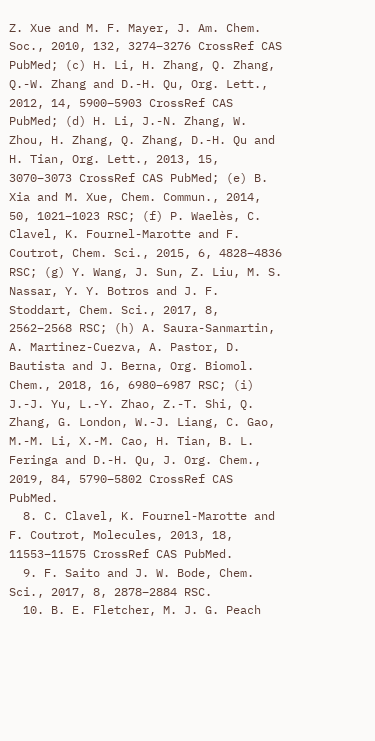Z. Xue and M. F. Mayer, J. Am. Chem. Soc., 2010, 132, 3274–3276 CrossRef CAS PubMed; (c) H. Li, H. Zhang, Q. Zhang, Q.-W. Zhang and D.-H. Qu, Org. Lett., 2012, 14, 5900–5903 CrossRef CAS PubMed; (d) H. Li, J.-N. Zhang, W. Zhou, H. Zhang, Q. Zhang, D.-H. Qu and H. Tian, Org. Lett., 2013, 15, 3070–3073 CrossRef CAS PubMed; (e) B. Xia and M. Xue, Chem. Commun., 2014, 50, 1021–1023 RSC; (f) P. Waelès, C. Clavel, K. Fournel-Marotte and F. Coutrot, Chem. Sci., 2015, 6, 4828–4836 RSC; (g) Y. Wang, J. Sun, Z. Liu, M. S. Nassar, Y. Y. Botros and J. F. Stoddart, Chem. Sci., 2017, 8, 2562–2568 RSC; (h) A. Saura-Sanmartin, A. Martinez-Cuezva, A. Pastor, D. Bautista and J. Berna, Org. Biomol. Chem., 2018, 16, 6980–6987 RSC; (i) J.-J. Yu, L.-Y. Zhao, Z.-T. Shi, Q. Zhang, G. London, W.-J. Liang, C. Gao, M.-M. Li, X.-M. Cao, H. Tian, B. L. Feringa and D.-H. Qu, J. Org. Chem., 2019, 84, 5790–5802 CrossRef CAS PubMed.
  8. C. Clavel, K. Fournel-Marotte and F. Coutrot, Molecules, 2013, 18, 11553–11575 CrossRef CAS PubMed.
  9. F. Saito and J. W. Bode, Chem. Sci., 2017, 8, 2878–2884 RSC.
  10. B. E. Fletcher, M. J. G. Peach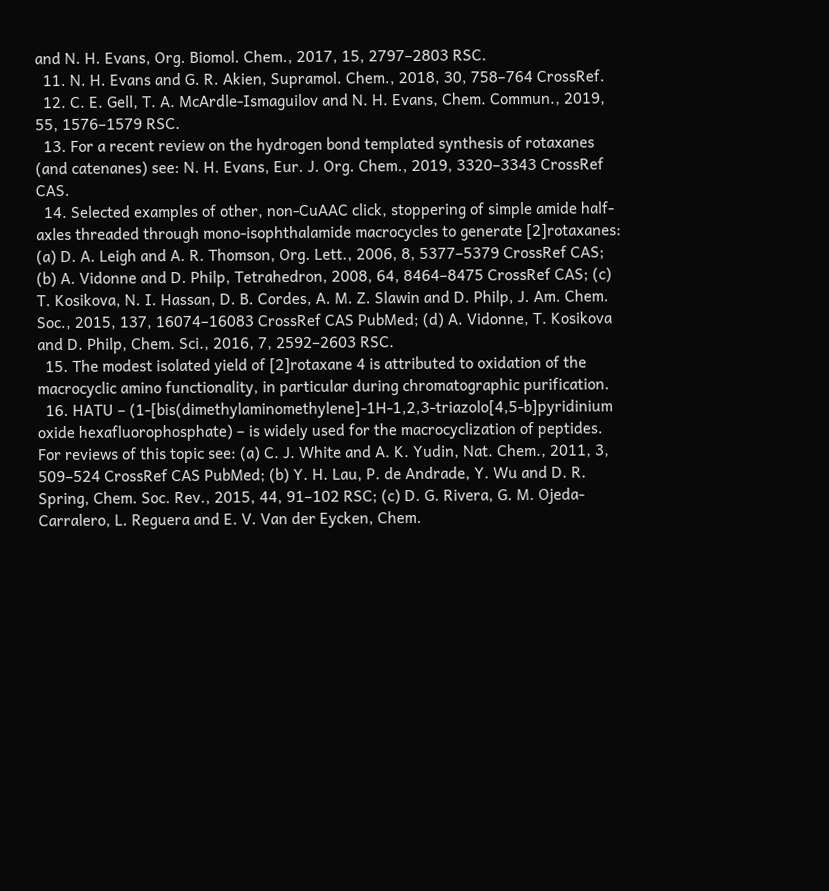and N. H. Evans, Org. Biomol. Chem., 2017, 15, 2797–2803 RSC.
  11. N. H. Evans and G. R. Akien, Supramol. Chem., 2018, 30, 758–764 CrossRef.
  12. C. E. Gell, T. A. McArdle-Ismaguilov and N. H. Evans, Chem. Commun., 2019, 55, 1576–1579 RSC.
  13. For a recent review on the hydrogen bond templated synthesis of rotaxanes (and catenanes) see: N. H. Evans, Eur. J. Org. Chem., 2019, 3320–3343 CrossRef CAS.
  14. Selected examples of other, non-CuAAC click, stoppering of simple amide half-axles threaded through mono-isophthalamide macrocycles to generate [2]rotaxanes: (a) D. A. Leigh and A. R. Thomson, Org. Lett., 2006, 8, 5377–5379 CrossRef CAS; (b) A. Vidonne and D. Philp, Tetrahedron, 2008, 64, 8464–8475 CrossRef CAS; (c) T. Kosikova, N. I. Hassan, D. B. Cordes, A. M. Z. Slawin and D. Philp, J. Am. Chem. Soc., 2015, 137, 16074–16083 CrossRef CAS PubMed; (d) A. Vidonne, T. Kosikova and D. Philp, Chem. Sci., 2016, 7, 2592–2603 RSC.
  15. The modest isolated yield of [2]rotaxane 4 is attributed to oxidation of the macrocyclic amino functionality, in particular during chromatographic purification.
  16. HATU – (1-[bis(dimethylaminomethylene]-1H-1,2,3-triazolo[4,5-b]pyridinium oxide hexafluorophosphate) – is widely used for the macrocyclization of peptides. For reviews of this topic see: (a) C. J. White and A. K. Yudin, Nat. Chem., 2011, 3, 509–524 CrossRef CAS PubMed; (b) Y. H. Lau, P. de Andrade, Y. Wu and D. R. Spring, Chem. Soc. Rev., 2015, 44, 91–102 RSC; (c) D. G. Rivera, G. M. Ojeda-Carralero, L. Reguera and E. V. Van der Eycken, Chem.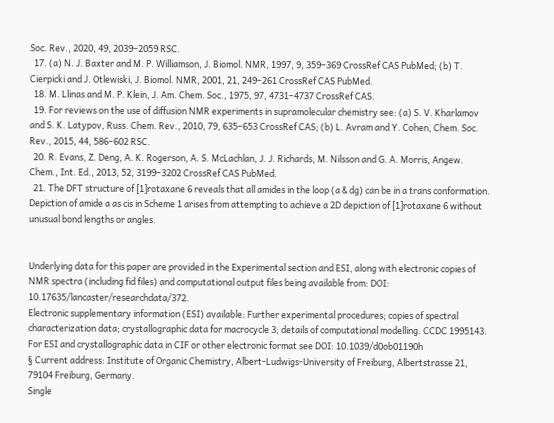Soc. Rev., 2020, 49, 2039–2059 RSC.
  17. (a) N. J. Baxter and M. P. Williamson, J. Biomol. NMR, 1997, 9, 359–369 CrossRef CAS PubMed; (b) T. Cierpicki and J. Otlewiski, J. Biomol. NMR, 2001, 21, 249–261 CrossRef CAS PubMed.
  18. M. Llinas and M. P. Klein, J. Am. Chem. Soc., 1975, 97, 4731–4737 CrossRef CAS.
  19. For reviews on the use of diffusion NMR experiments in supramolecular chemistry see: (a) S. V. Kharlamov and S. K. Latypov, Russ. Chem. Rev., 2010, 79, 635–653 CrossRef CAS; (b) L. Avram and Y. Cohen, Chem. Soc. Rev., 2015, 44, 586–602 RSC.
  20. R. Evans, Z. Deng, A. K. Rogerson, A. S. McLachlan, J. J. Richards, M. Nilsson and G. A. Morris, Angew. Chem., Int. Ed., 2013, 52, 3199–3202 CrossRef CAS PubMed.
  21. The DFT structure of [1]rotaxane 6 reveals that all amides in the loop (a & dg) can be in a trans conformation. Depiction of amide a as cis in Scheme 1 arises from attempting to achieve a 2D depiction of [1]rotaxane 6 without unusual bond lengths or angles.


Underlying data for this paper are provided in the Experimental section and ESI, along with electronic copies of NMR spectra (including fid files) and computational output files being available from: DOI: 10.17635/lancaster/researchdata/372.
Electronic supplementary information (ESI) available: Further experimental procedures; copies of spectral characterization data; crystallographic data for macrocycle 3; details of computational modelling. CCDC 1995143. For ESI and crystallographic data in CIF or other electronic format see DOI: 10.1039/d0ob01190h
§ Current address: Institute of Organic Chemistry, Albert-Ludwigs-University of Freiburg, Albertstrasse 21, 79104 Freiburg, Germany.
Single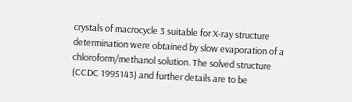crystals of macrocycle 3 suitable for X-ray structure determination were obtained by slow evaporation of a chloroform/methanol solution. The solved structure (CCDC 1995143) and further details are to be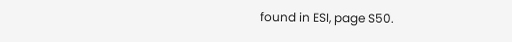found in ESI, page S50.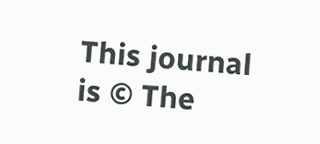This journal is © The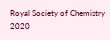Royal Society of Chemistry 2020